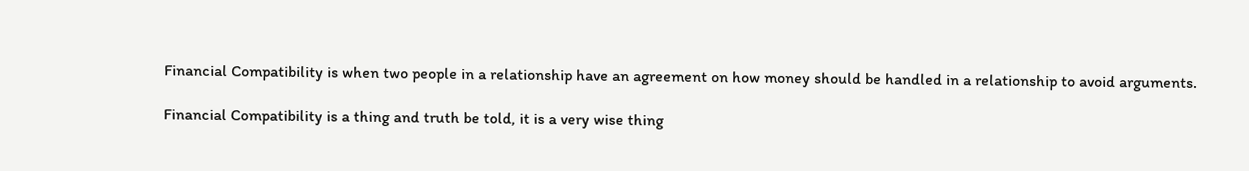Financial Compatibility is when two people in a relationship have an agreement on how money should be handled in a relationship to avoid arguments.

Financial Compatibility is a thing and truth be told, it is a very wise thing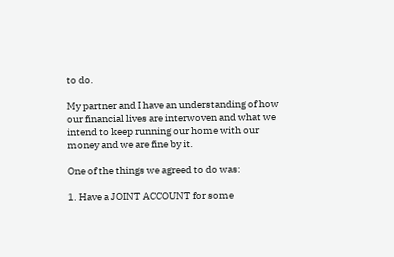to do.

My partner and I have an understanding of how our financial lives are interwoven and what we intend to keep running our home with our money and we are fine by it.

One of the things we agreed to do was:

1. Have a JOINT ACCOUNT for some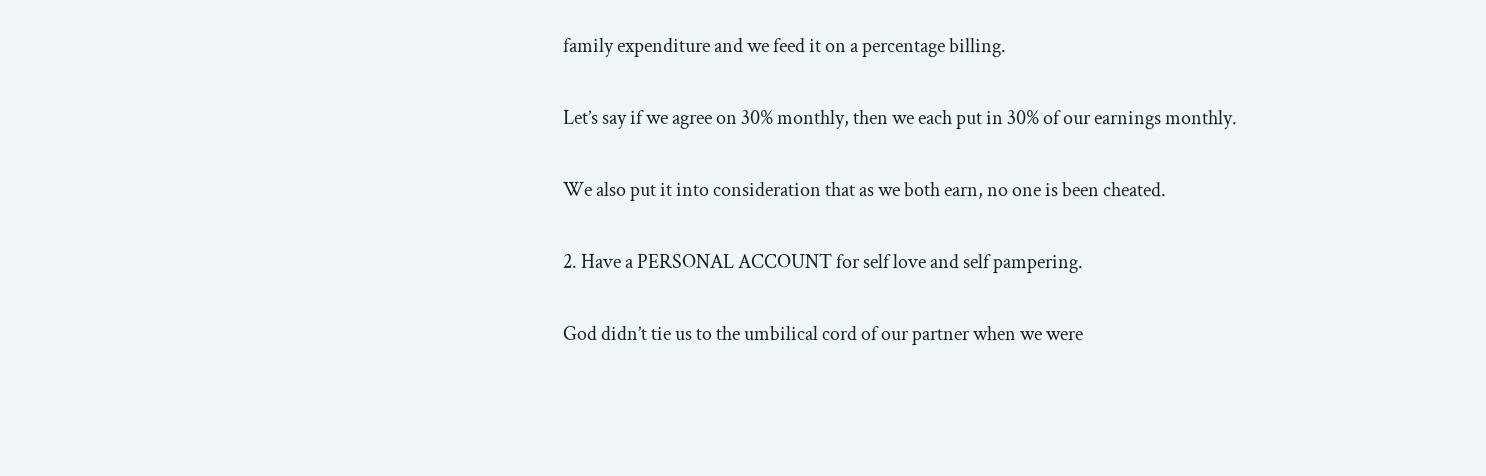family expenditure and we feed it on a percentage billing.

Let’s say if we agree on 30% monthly, then we each put in 30% of our earnings monthly.

We also put it into consideration that as we both earn, no one is been cheated.

2. Have a PERSONAL ACCOUNT for self love and self pampering.

God didn’t tie us to the umbilical cord of our partner when we were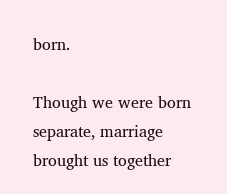born.

Though we were born separate, marriage brought us together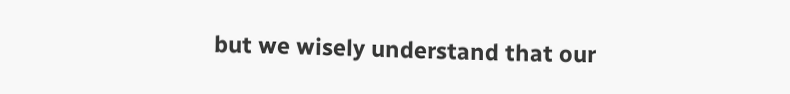but we wisely understand that our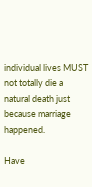individual lives MUST not totally die a natural death just because marriage happened.

Have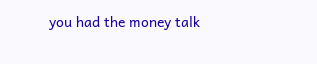you had the money talk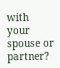with your spouse or partner?